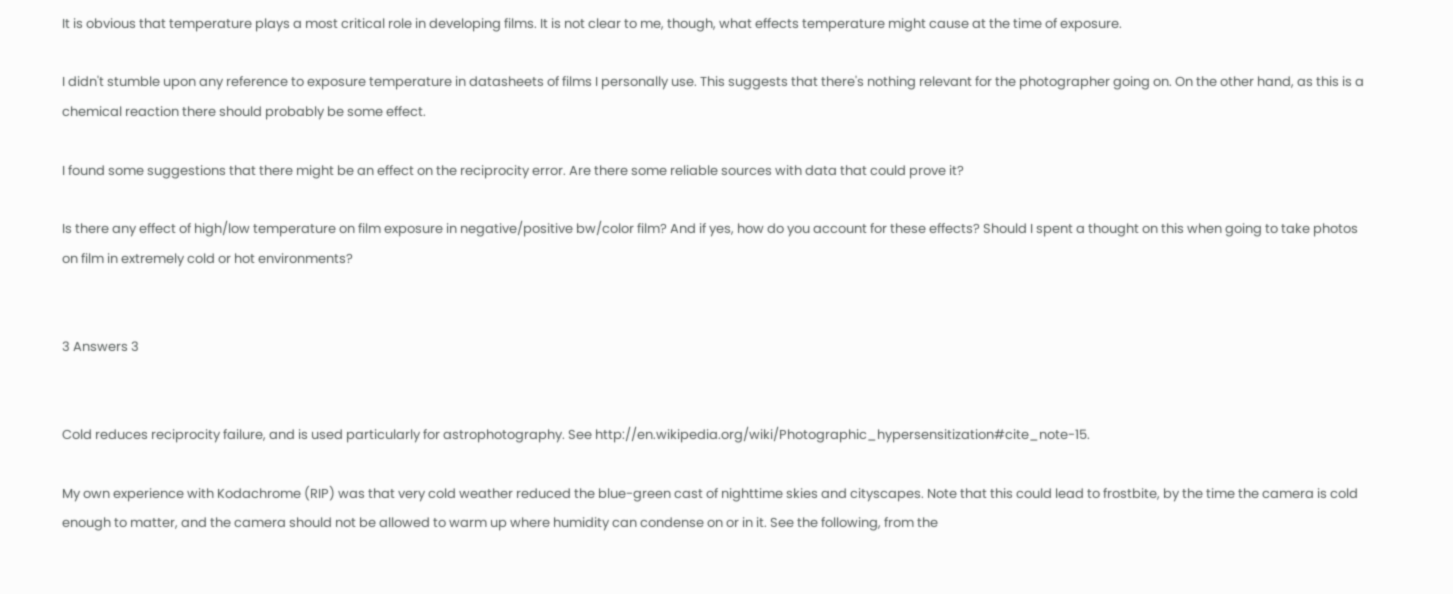It is obvious that temperature plays a most critical role in developing films. It is not clear to me, though, what effects temperature might cause at the time of exposure.

I didn't stumble upon any reference to exposure temperature in datasheets of films I personally use. This suggests that there's nothing relevant for the photographer going on. On the other hand, as this is a chemical reaction there should probably be some effect.

I found some suggestions that there might be an effect on the reciprocity error. Are there some reliable sources with data that could prove it?

Is there any effect of high/low temperature on film exposure in negative/positive bw/color film? And if yes, how do you account for these effects? Should I spent a thought on this when going to take photos on film in extremely cold or hot environments?


3 Answers 3


Cold reduces reciprocity failure, and is used particularly for astrophotography. See http://en.wikipedia.org/wiki/Photographic_hypersensitization#cite_note-15.

My own experience with Kodachrome (RIP) was that very cold weather reduced the blue-green cast of nighttime skies and cityscapes. Note that this could lead to frostbite, by the time the camera is cold enough to matter, and the camera should not be allowed to warm up where humidity can condense on or in it. See the following, from the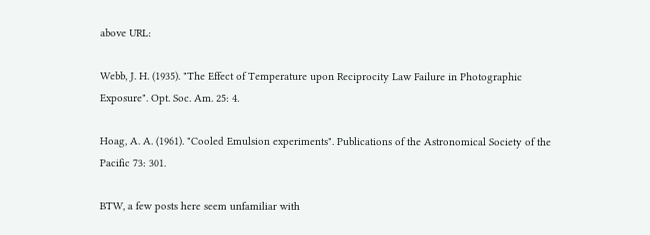above URL:

Webb, J. H. (1935). "The Effect of Temperature upon Reciprocity Law Failure in Photographic Exposure". Opt. Soc. Am. 25: 4.

Hoag, A. A. (1961). "Cooled Emulsion experiments". Publications of the Astronomical Society of the Pacific 73: 301.

BTW, a few posts here seem unfamiliar with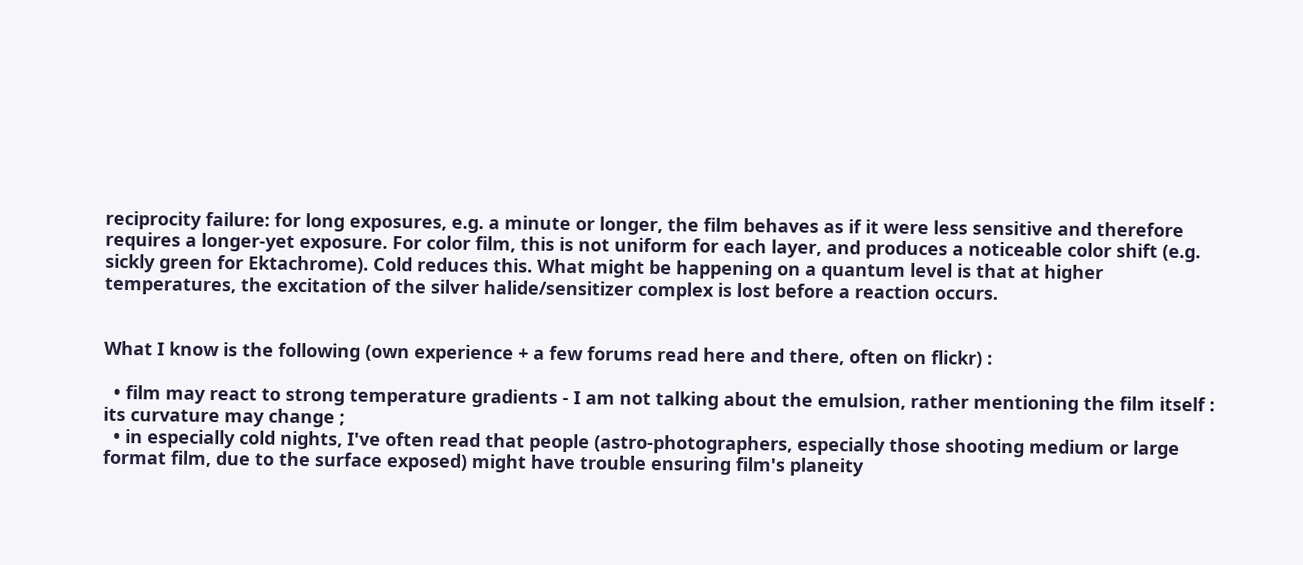reciprocity failure: for long exposures, e.g. a minute or longer, the film behaves as if it were less sensitive and therefore requires a longer-yet exposure. For color film, this is not uniform for each layer, and produces a noticeable color shift (e.g. sickly green for Ektachrome). Cold reduces this. What might be happening on a quantum level is that at higher temperatures, the excitation of the silver halide/sensitizer complex is lost before a reaction occurs.


What I know is the following (own experience + a few forums read here and there, often on flickr) :

  • film may react to strong temperature gradients - I am not talking about the emulsion, rather mentioning the film itself : its curvature may change ;
  • in especially cold nights, I've often read that people (astro-photographers, especially those shooting medium or large format film, due to the surface exposed) might have trouble ensuring film's planeity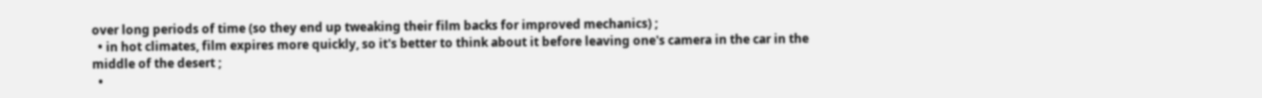over long periods of time (so they end up tweaking their film backs for improved mechanics) ;
  • in hot climates, film expires more quickly, so it's better to think about it before leaving one's camera in the car in the middle of the desert ;
  •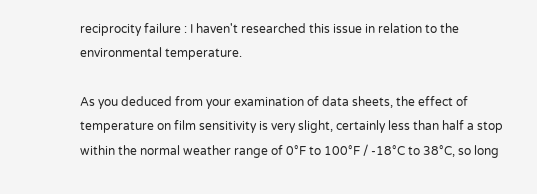reciprocity failure : I haven't researched this issue in relation to the environmental temperature.

As you deduced from your examination of data sheets, the effect of temperature on film sensitivity is very slight, certainly less than half a stop within the normal weather range of 0°F to 100°F / -18°C to 38°C, so long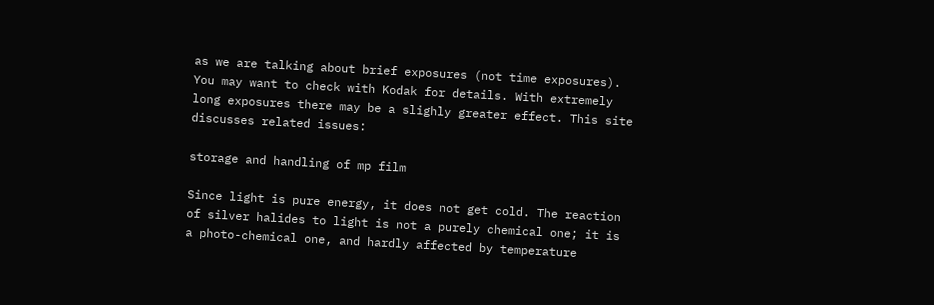as we are talking about brief exposures (not time exposures). You may want to check with Kodak for details. With extremely long exposures there may be a slighly greater effect. This site discusses related issues:

storage and handling of mp film

Since light is pure energy, it does not get cold. The reaction of silver halides to light is not a purely chemical one; it is a photo-chemical one, and hardly affected by temperature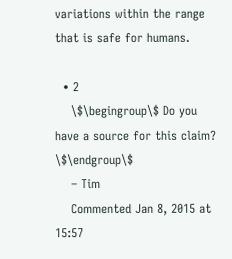variations within the range that is safe for humans.

  • 2
    \$\begingroup\$ Do you have a source for this claim? \$\endgroup\$
    – Tim
    Commented Jan 8, 2015 at 15:57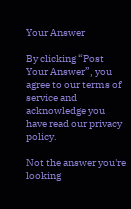Your Answer

By clicking “Post Your Answer”, you agree to our terms of service and acknowledge you have read our privacy policy.

Not the answer you're looking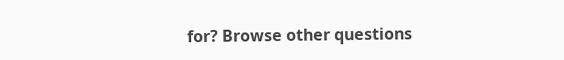for? Browse other questions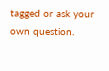tagged or ask your own question.